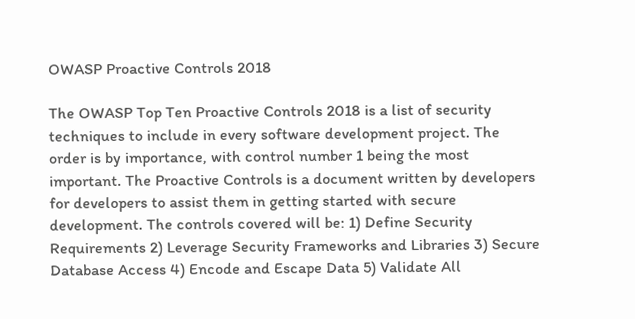OWASP Proactive Controls 2018

The OWASP Top Ten Proactive Controls 2018 is a list of security techniques to include in every software development project. The order is by importance, with control number 1 being the most important. The Proactive Controls is a document written by developers for developers to assist them in getting started with secure development. The controls covered will be: 1) Define Security Requirements 2) Leverage Security Frameworks and Libraries 3) Secure Database Access 4) Encode and Escape Data 5) Validate All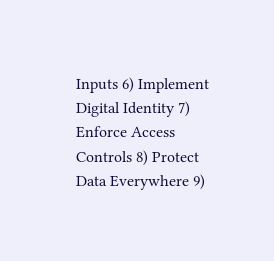Inputs 6) Implement Digital Identity 7) Enforce Access Controls 8) Protect Data Everywhere 9)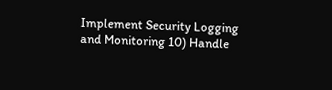Implement Security Logging and Monitoring 10) Handle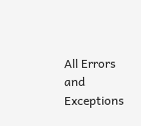All Errors and Exceptions